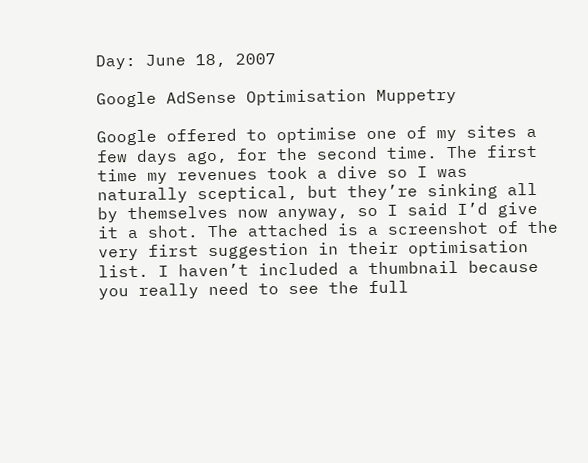Day: June 18, 2007

Google AdSense Optimisation Muppetry

Google offered to optimise one of my sites a few days ago, for the second time. The first time my revenues took a dive so I was naturally sceptical, but they’re sinking all by themselves now anyway, so I said I’d give it a shot. The attached is a screenshot of the very first suggestion in their optimisation list. I haven’t included a thumbnail because you really need to see the full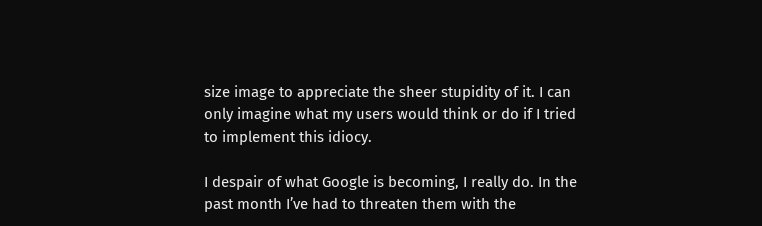size image to appreciate the sheer stupidity of it. I can only imagine what my users would think or do if I tried to implement this idiocy.

I despair of what Google is becoming, I really do. In the past month I’ve had to threaten them with the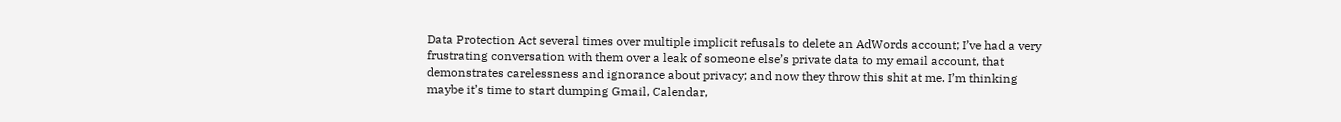Data Protection Act several times over multiple implicit refusals to delete an AdWords account; I’ve had a very frustrating conversation with them over a leak of someone else’s private data to my email account, that demonstrates carelessness and ignorance about privacy; and now they throw this shit at me. I’m thinking maybe it’s time to start dumping Gmail, Calendar,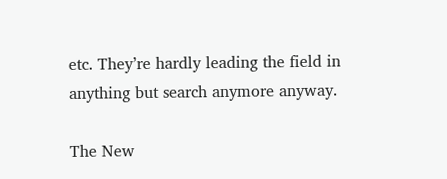etc. They’re hardly leading the field in anything but search anymore anyway.

The New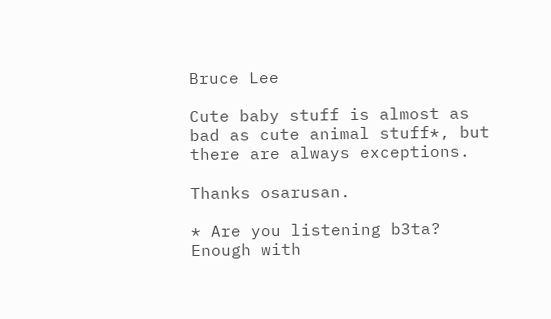Bruce Lee

Cute baby stuff is almost as bad as cute animal stuff*, but there are always exceptions.

Thanks osarusan.

* Are you listening b3ta? Enough with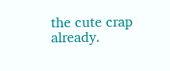the cute crap already.